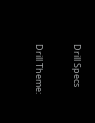Drill Specs

Drill Theme: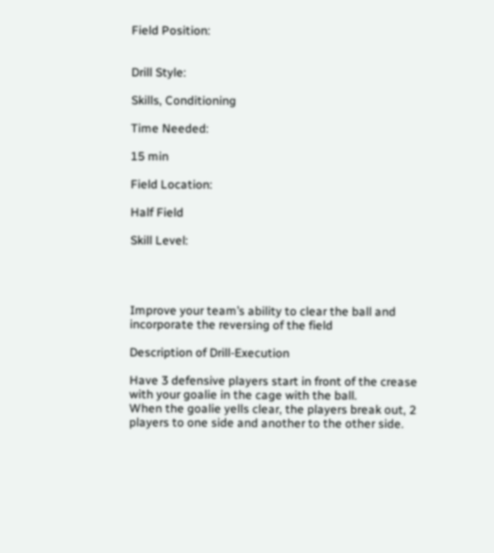Field Position:


Drill Style:

Skills, Conditioning

Time Needed:

15 min

Field Location:

Half Field

Skill Level:




Improve your team’s ability to clear the ball and incorporate the reversing of the field

Description of Drill-Execution

Have 3 defensive players start in front of the crease with your goalie in the cage with the ball.
When the goalie yells clear, the players break out, 2 players to one side and another to the other side.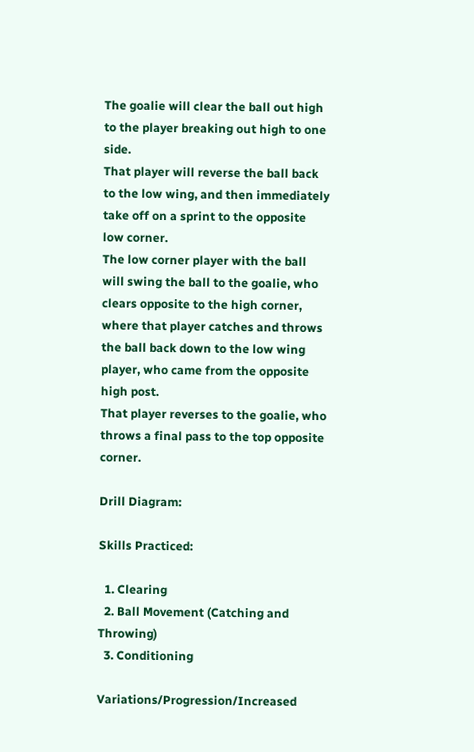The goalie will clear the ball out high to the player breaking out high to one side.
That player will reverse the ball back to the low wing, and then immediately take off on a sprint to the opposite low corner.
The low corner player with the ball will swing the ball to the goalie, who clears opposite to the high corner, where that player catches and throws the ball back down to the low wing player, who came from the opposite high post.
That player reverses to the goalie, who throws a final pass to the top opposite corner.

Drill Diagram:

Skills Practiced:

  1. Clearing
  2. Ball Movement (Catching and Throwing)
  3. Conditioning

Variations/Progression/Increased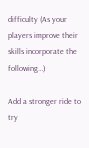difficulty (As your players improve their skills incorporate the following…)

Add a stronger ride to try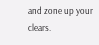and zone up your clears.